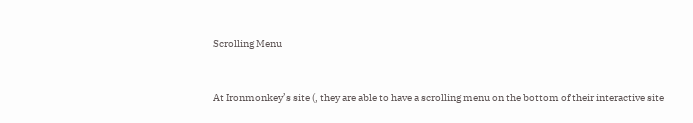Scrolling Menu


At Ironmonkey’s site (, they are able to have a scrolling menu on the bottom of their interactive site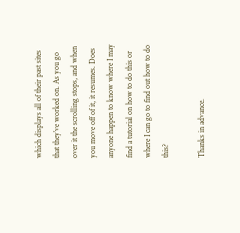which displays all of their past sites that they’ve worked on. As you go over it the scrolling stops, and when you move off of it, it resumes. Does anyone happen to know where I may find a tutorial on how to do this or where I can go to find out how to do this?

Thanks in advance.